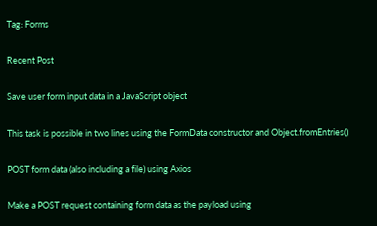Tag: Forms

Recent Post

Save user form input data in a JavaScript object

This task is possible in two lines using the FormData constructor and Object.fromEntries()

POST form data (also including a file) using Axios

Make a POST request containing form data as the payload using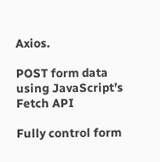Axios.

POST form data using JavaScript’s Fetch API

Fully control form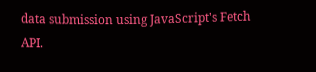data submission using JavaScript's Fetch API.